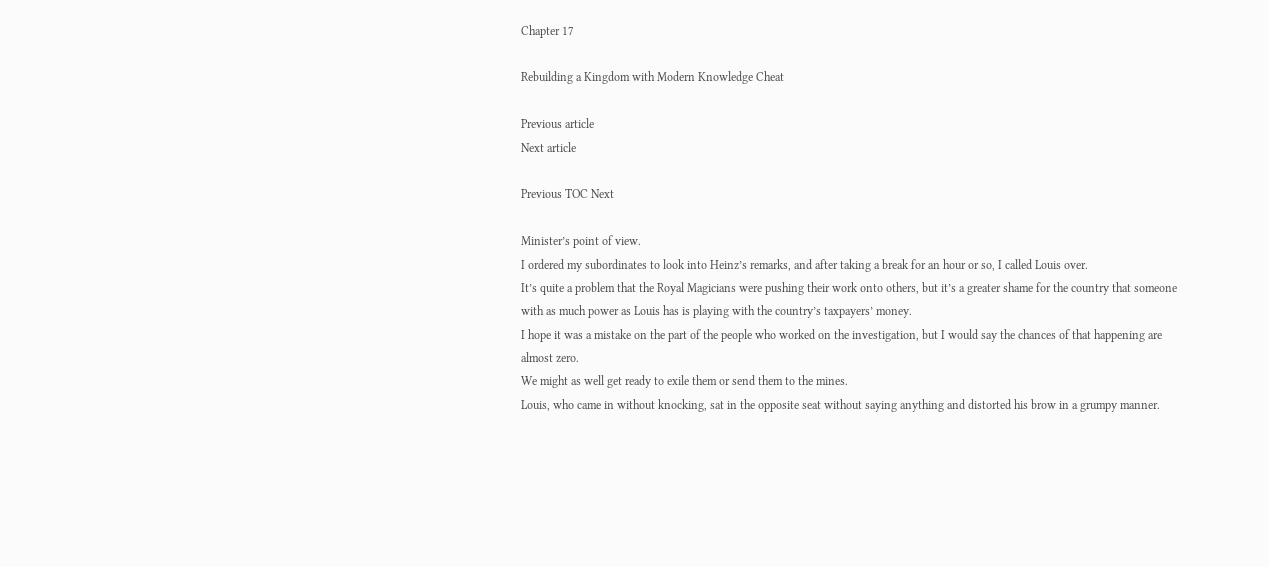Chapter 17

Rebuilding a Kingdom with Modern Knowledge Cheat

Previous article
Next article

Previous TOC Next

Minister’s point of view.
I ordered my subordinates to look into Heinz’s remarks, and after taking a break for an hour or so, I called Louis over.
It’s quite a problem that the Royal Magicians were pushing their work onto others, but it’s a greater shame for the country that someone with as much power as Louis has is playing with the country’s taxpayers’ money.
I hope it was a mistake on the part of the people who worked on the investigation, but I would say the chances of that happening are almost zero.
We might as well get ready to exile them or send them to the mines.
Louis, who came in without knocking, sat in the opposite seat without saying anything and distorted his brow in a grumpy manner.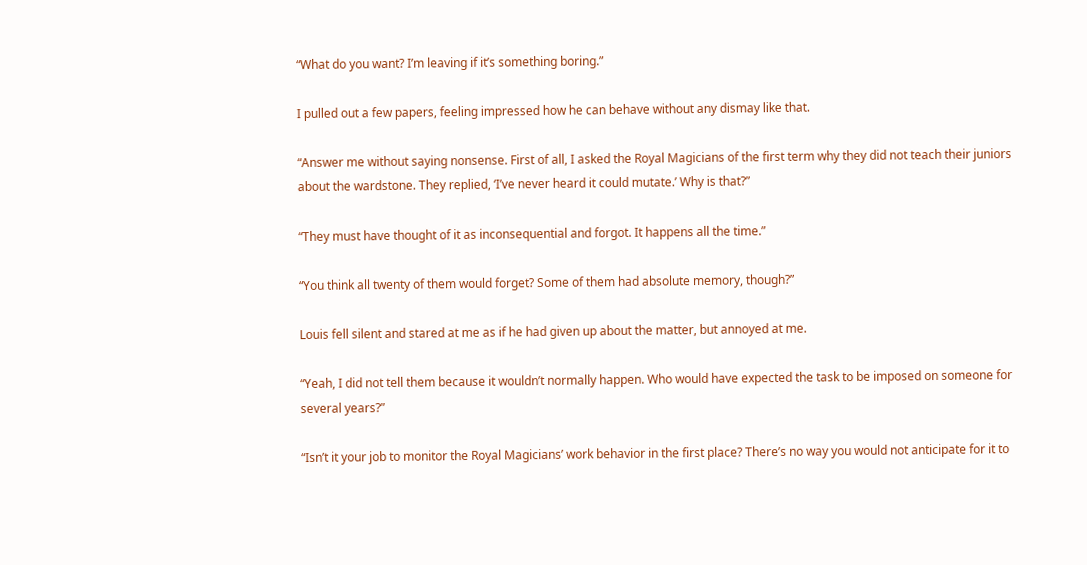“What do you want? I’m leaving if it’s something boring.”

I pulled out a few papers, feeling impressed how he can behave without any dismay like that.

“Answer me without saying nonsense. First of all, I asked the Royal Magicians of the first term why they did not teach their juniors about the wardstone. They replied, ‘I’ve never heard it could mutate.’ Why is that?”

“They must have thought of it as inconsequential and forgot. It happens all the time.”

“You think all twenty of them would forget? Some of them had absolute memory, though?”

Louis fell silent and stared at me as if he had given up about the matter, but annoyed at me.

“Yeah, I did not tell them because it wouldn’t normally happen. Who would have expected the task to be imposed on someone for several years?”

“Isn’t it your job to monitor the Royal Magicians’ work behavior in the first place? There’s no way you would not anticipate for it to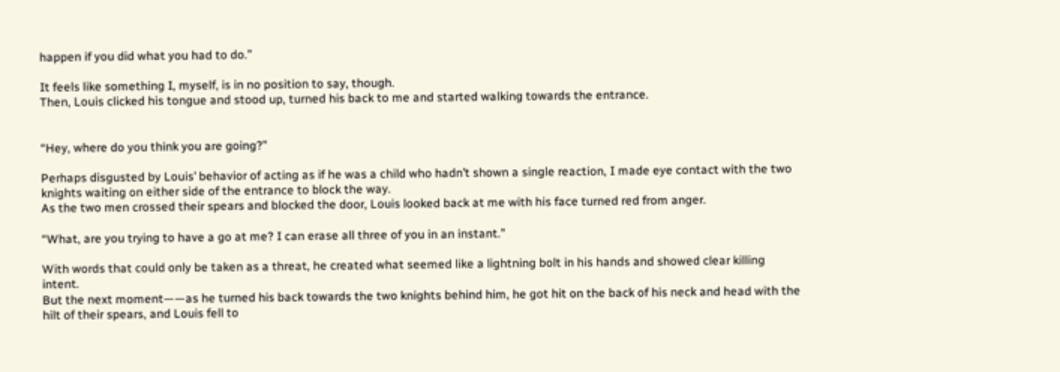happen if you did what you had to do.”

It feels like something I, myself, is in no position to say, though.
Then, Louis clicked his tongue and stood up, turned his back to me and started walking towards the entrance.


“Hey, where do you think you are going?”

Perhaps disgusted by Louis’ behavior of acting as if he was a child who hadn’t shown a single reaction, I made eye contact with the two knights waiting on either side of the entrance to block the way.
As the two men crossed their spears and blocked the door, Louis looked back at me with his face turned red from anger.

“What, are you trying to have a go at me? I can erase all three of you in an instant.”

With words that could only be taken as a threat, he created what seemed like a lightning bolt in his hands and showed clear killing intent.
But the next moment——as he turned his back towards the two knights behind him, he got hit on the back of his neck and head with the hilt of their spears, and Louis fell to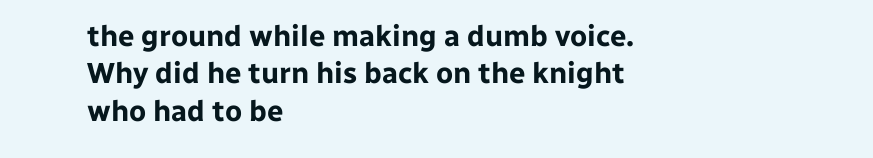the ground while making a dumb voice.
Why did he turn his back on the knight who had to be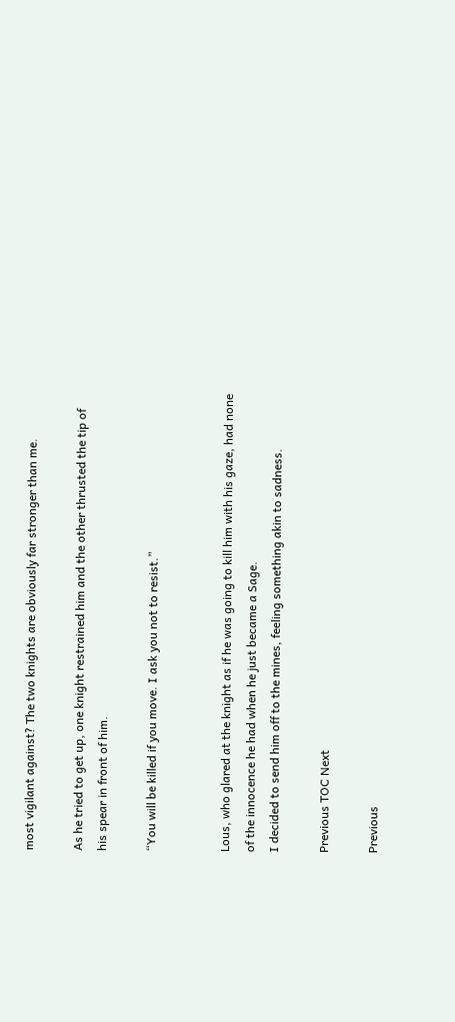most vigilant against? The two knights are obviously far stronger than me.

As he tried to get up, one knight restrained him and the other thrusted the tip of his spear in front of him.

“You will be killed if you move. I ask you not to resist.”


Lous, who glared at the knight as if he was going to kill him with his gaze, had none of the innocence he had when he just became a Sage.
I decided to send him off to the mines, feeling something akin to sadness.

Previous TOC Next

Previous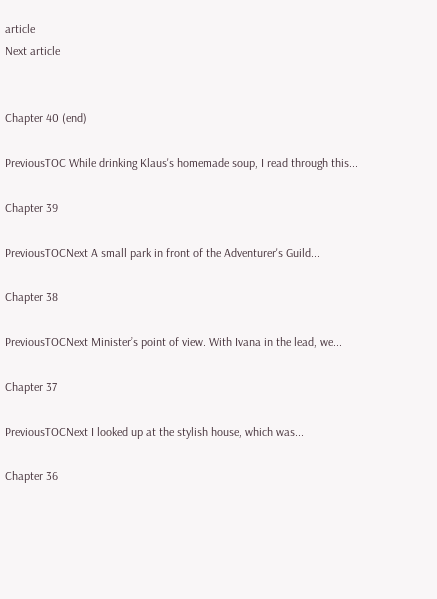article
Next article


Chapter 40 (end)

PreviousTOC While drinking Klaus's homemade soup, I read through this...

Chapter 39

PreviousTOCNext A small park in front of the Adventurer's Guild...

Chapter 38

PreviousTOCNext Minister’s point of view. With Ivana in the lead, we...

Chapter 37

PreviousTOCNext I looked up at the stylish house, which was...

Chapter 36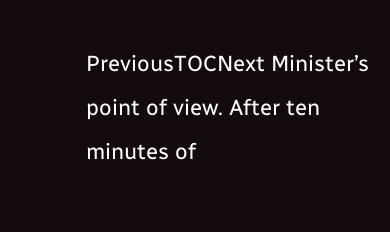PreviousTOCNext Minister’s point of view. After ten minutes of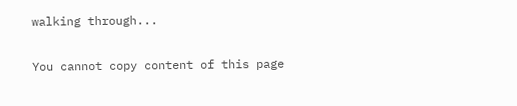walking through...

You cannot copy content of this page